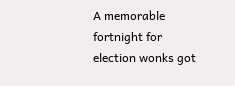A memorable fortnight for election wonks got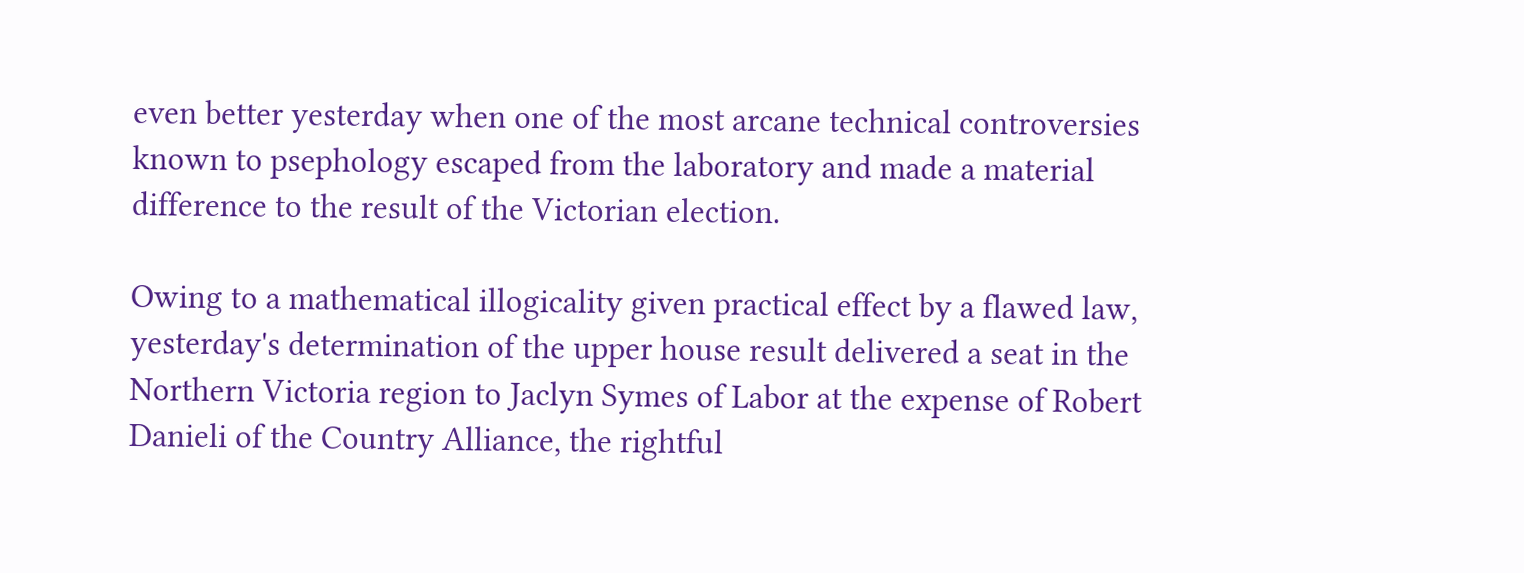even better yesterday when one of the most arcane technical controversies known to psephology escaped from the laboratory and made a material difference to the result of the Victorian election.

Owing to a mathematical illogicality given practical effect by a flawed law, yesterday's determination of the upper house result delivered a seat in the Northern Victoria region to Jaclyn Symes of Labor at the expense of Robert Danieli of the Country Alliance, the rightful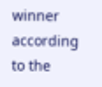winner according to the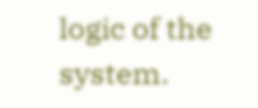logic of the system.